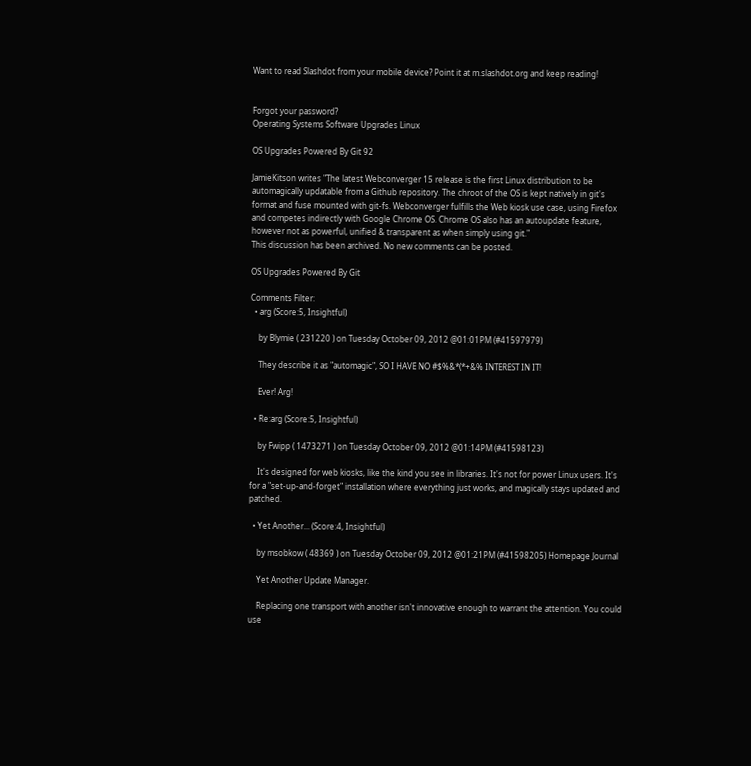Want to read Slashdot from your mobile device? Point it at m.slashdot.org and keep reading!


Forgot your password?
Operating Systems Software Upgrades Linux

OS Upgrades Powered By Git 92

JamieKitson writes "The latest Webconverger 15 release is the first Linux distribution to be automagically updatable from a Github repository. The chroot of the OS is kept natively in git's format and fuse mounted with git-fs. Webconverger fulfills the Web kiosk use case, using Firefox and competes indirectly with Google Chrome OS. Chrome OS also has an autoupdate feature, however not as powerful, unified & transparent as when simply using git."
This discussion has been archived. No new comments can be posted.

OS Upgrades Powered By Git

Comments Filter:
  • arg (Score:5, Insightful)

    by Blymie ( 231220 ) on Tuesday October 09, 2012 @01:01PM (#41597979)

    They describe it as "automagic", SO I HAVE NO #$%&*(*+&% INTEREST IN IT!

    Ever! Arg!

  • Re:arg (Score:5, Insightful)

    by Fwipp ( 1473271 ) on Tuesday October 09, 2012 @01:14PM (#41598123)

    It's designed for web kiosks, like the kind you see in libraries. It's not for power Linux users. It's for a "set-up-and-forget" installation where everything just works, and magically stays updated and patched.

  • Yet Another... (Score:4, Insightful)

    by msobkow ( 48369 ) on Tuesday October 09, 2012 @01:21PM (#41598205) Homepage Journal

    Yet Another Update Manager.

    Replacing one transport with another isn't innovative enough to warrant the attention. You could use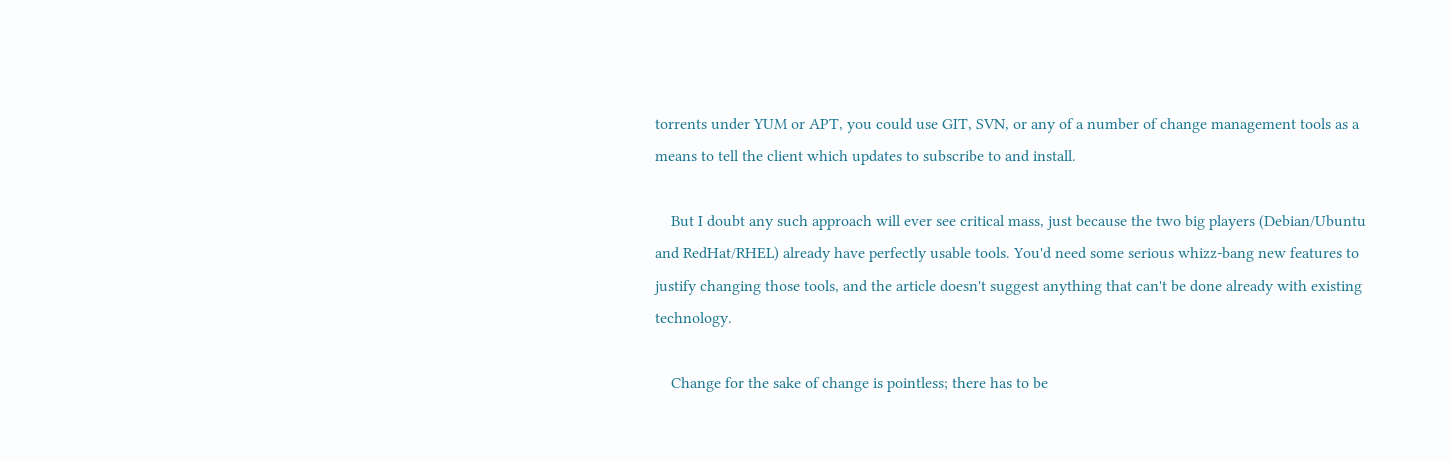torrents under YUM or APT, you could use GIT, SVN, or any of a number of change management tools as a means to tell the client which updates to subscribe to and install.

    But I doubt any such approach will ever see critical mass, just because the two big players (Debian/Ubuntu and RedHat/RHEL) already have perfectly usable tools. You'd need some serious whizz-bang new features to justify changing those tools, and the article doesn't suggest anything that can't be done already with existing technology.

    Change for the sake of change is pointless; there has to be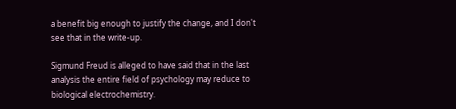a benefit big enough to justify the change, and I don't see that in the write-up.

Sigmund Freud is alleged to have said that in the last analysis the entire field of psychology may reduce to biological electrochemistry.